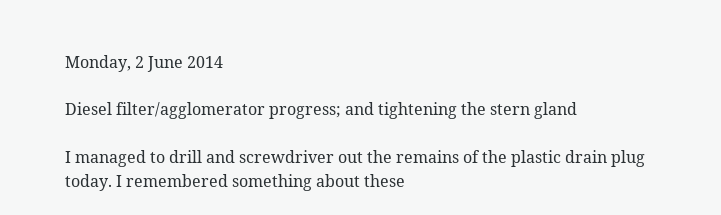Monday, 2 June 2014

Diesel filter/agglomerator progress; and tightening the stern gland

I managed to drill and screwdriver out the remains of the plastic drain plug today. I remembered something about these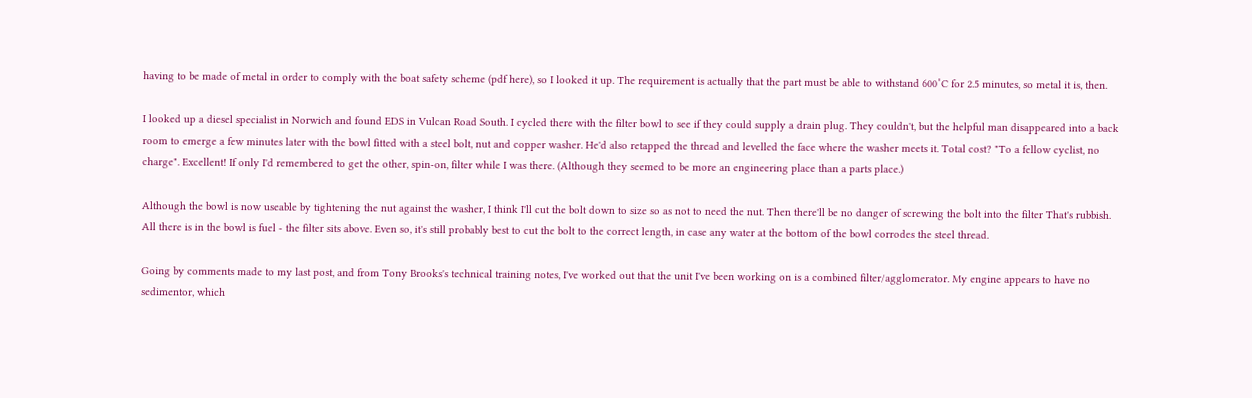having to be made of metal in order to comply with the boat safety scheme (pdf here), so I looked it up. The requirement is actually that the part must be able to withstand 600˚C for 2.5 minutes, so metal it is, then.

I looked up a diesel specialist in Norwich and found EDS in Vulcan Road South. I cycled there with the filter bowl to see if they could supply a drain plug. They couldn't, but the helpful man disappeared into a back room to emerge a few minutes later with the bowl fitted with a steel bolt, nut and copper washer. He'd also retapped the thread and levelled the face where the washer meets it. Total cost? "To a fellow cyclist, no charge". Excellent! If only I'd remembered to get the other, spin-on, filter while I was there. (Although they seemed to be more an engineering place than a parts place.)

Although the bowl is now useable by tightening the nut against the washer, I think I'll cut the bolt down to size so as not to need the nut. Then there'll be no danger of screwing the bolt into the filter That's rubbish. All there is in the bowl is fuel - the filter sits above. Even so, it's still probably best to cut the bolt to the correct length, in case any water at the bottom of the bowl corrodes the steel thread.

Going by comments made to my last post, and from Tony Brooks's technical training notes, I've worked out that the unit I've been working on is a combined filter/agglomerator. My engine appears to have no sedimentor, which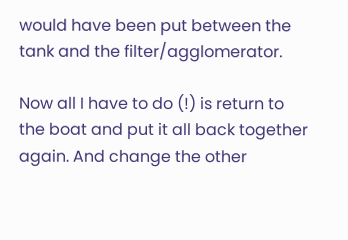would have been put between the tank and the filter/agglomerator.

Now all I have to do (!) is return to the boat and put it all back together again. And change the other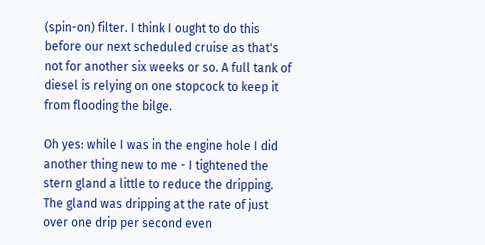(spin-on) filter. I think I ought to do this before our next scheduled cruise as that's not for another six weeks or so. A full tank of diesel is relying on one stopcock to keep it from flooding the bilge.

Oh yes: while I was in the engine hole I did another thing new to me - I tightened the stern gland a little to reduce the dripping. The gland was dripping at the rate of just over one drip per second even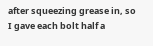after squeezing grease in, so I gave each bolt half a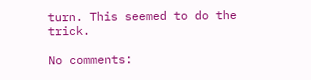turn. This seemed to do the trick.

No comments: